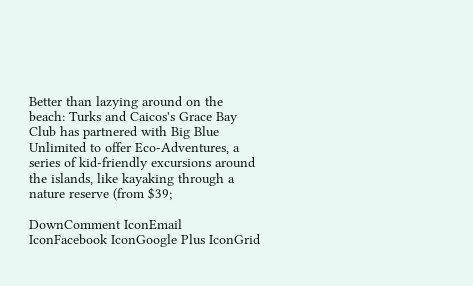Better than lazying around on the beach: Turks and Caicos's Grace Bay Club has partnered with Big Blue Unlimited to offer Eco-Adventures, a series of kid-friendly excursions around the islands, like kayaking through a nature reserve (from $39;

DownComment IconEmail IconFacebook IconGoogle Plus IconGrid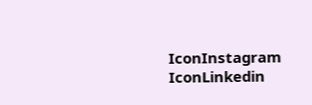IconInstagram IconLinkedin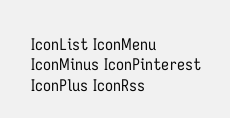IconList IconMenu IconMinus IconPinterest IconPlus IconRss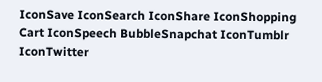IconSave IconSearch IconShare IconShopping Cart IconSpeech BubbleSnapchat IconTumblr IconTwitter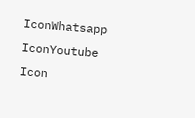IconWhatsapp IconYoutube Icon